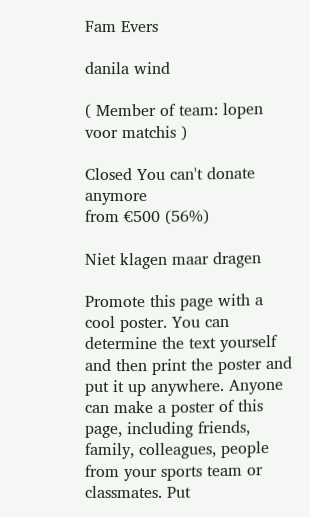Fam Evers

danila wind

( Member of team: lopen voor matchis )

Closed You can't donate anymore
from €500 (56%)

Niet klagen maar dragen

Promote this page with a cool poster. You can determine the text yourself and then print the poster and put it up anywhere. Anyone can make a poster of this page, including friends, family, colleagues, people from your sports team or classmates. Put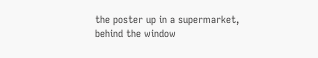the poster up in a supermarket, behind the window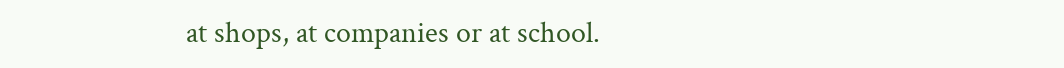at shops, at companies or at school.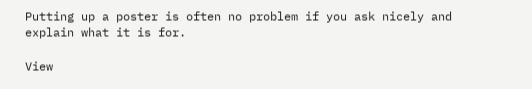Putting up a poster is often no problem if you ask nicely and explain what it is for.

View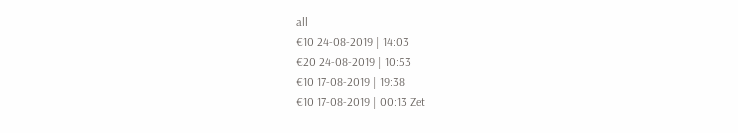all
€10 24-08-2019 | 14:03
€20 24-08-2019 | 10:53
€10 17-08-2019 | 19:38
€10 17-08-2019 | 00:13 Zet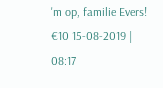'm op, familie Evers!
€10 15-08-2019 | 08:17